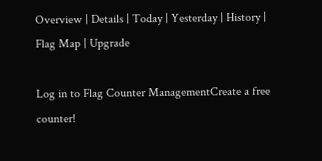Overview | Details | Today | Yesterday | History | Flag Map | Upgrade

Log in to Flag Counter ManagementCreate a free counter!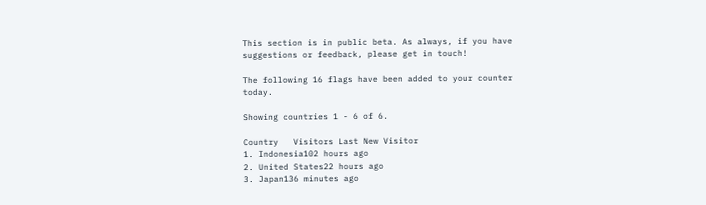This section is in public beta. As always, if you have suggestions or feedback, please get in touch!

The following 16 flags have been added to your counter today.

Showing countries 1 - 6 of 6.

Country   Visitors Last New Visitor
1. Indonesia102 hours ago
2. United States22 hours ago
3. Japan136 minutes ago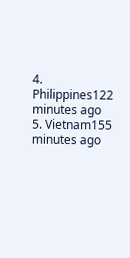4. Philippines122 minutes ago
5. Vietnam155 minutes ago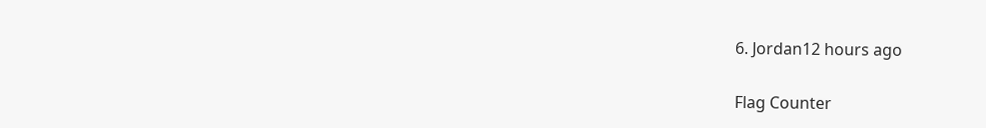6. Jordan12 hours ago


Flag Counter